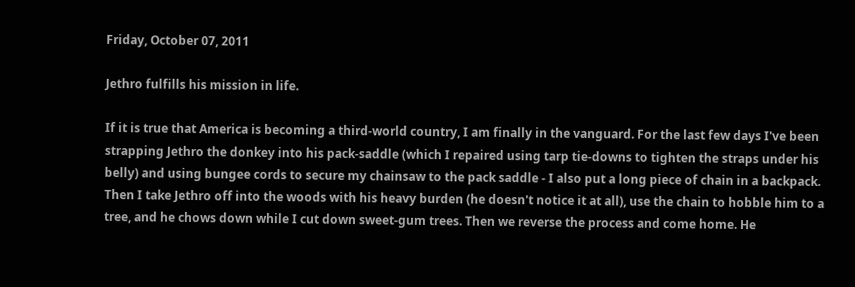Friday, October 07, 2011

Jethro fulfills his mission in life.

If it is true that America is becoming a third-world country, I am finally in the vanguard. For the last few days I've been strapping Jethro the donkey into his pack-saddle (which I repaired using tarp tie-downs to tighten the straps under his belly) and using bungee cords to secure my chainsaw to the pack saddle - I also put a long piece of chain in a backpack. Then I take Jethro off into the woods with his heavy burden (he doesn't notice it at all), use the chain to hobble him to a tree, and he chows down while I cut down sweet-gum trees. Then we reverse the process and come home. He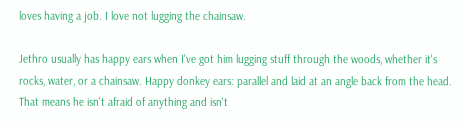loves having a job. I love not lugging the chainsaw.

Jethro usually has happy ears when I've got him lugging stuff through the woods, whether it's rocks, water, or a chainsaw. Happy donkey ears: parallel and laid at an angle back from the head. That means he isn't afraid of anything and isn't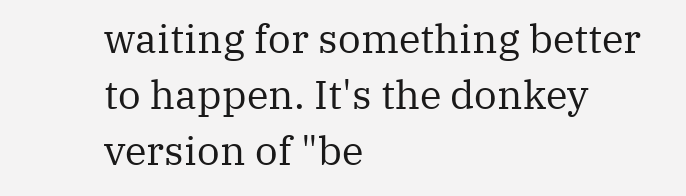waiting for something better to happen. It's the donkey version of "be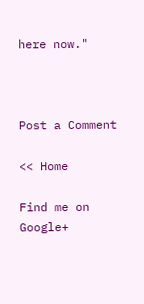here now."



Post a Comment

<< Home

Find me on Google+